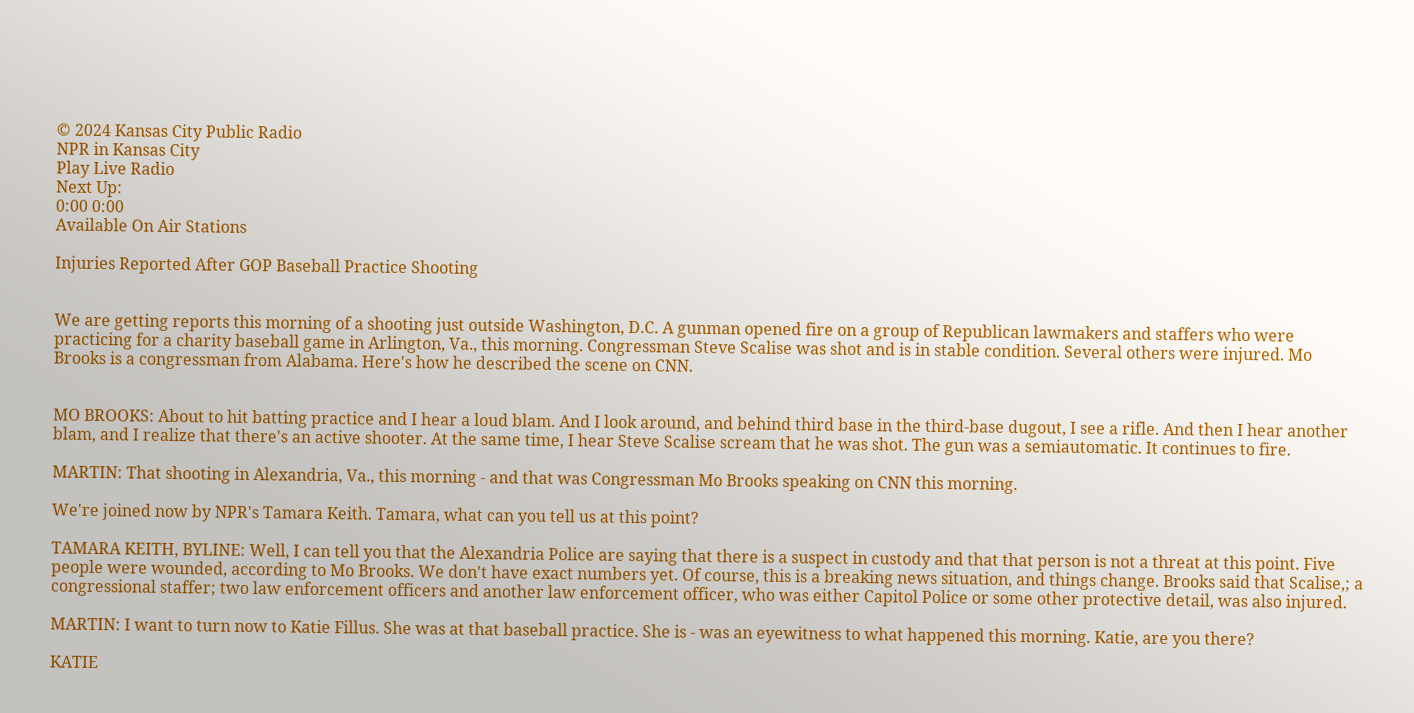© 2024 Kansas City Public Radio
NPR in Kansas City
Play Live Radio
Next Up:
0:00 0:00
Available On Air Stations

Injuries Reported After GOP Baseball Practice Shooting


We are getting reports this morning of a shooting just outside Washington, D.C. A gunman opened fire on a group of Republican lawmakers and staffers who were practicing for a charity baseball game in Arlington, Va., this morning. Congressman Steve Scalise was shot and is in stable condition. Several others were injured. Mo Brooks is a congressman from Alabama. Here's how he described the scene on CNN.


MO BROOKS: About to hit batting practice and I hear a loud blam. And I look around, and behind third base in the third-base dugout, I see a rifle. And then I hear another blam, and I realize that there's an active shooter. At the same time, I hear Steve Scalise scream that he was shot. The gun was a semiautomatic. It continues to fire.

MARTIN: That shooting in Alexandria, Va., this morning - and that was Congressman Mo Brooks speaking on CNN this morning.

We're joined now by NPR's Tamara Keith. Tamara, what can you tell us at this point?

TAMARA KEITH, BYLINE: Well, I can tell you that the Alexandria Police are saying that there is a suspect in custody and that that person is not a threat at this point. Five people were wounded, according to Mo Brooks. We don't have exact numbers yet. Of course, this is a breaking news situation, and things change. Brooks said that Scalise,; a congressional staffer; two law enforcement officers and another law enforcement officer, who was either Capitol Police or some other protective detail, was also injured.

MARTIN: I want to turn now to Katie Fillus. She was at that baseball practice. She is - was an eyewitness to what happened this morning. Katie, are you there?

KATIE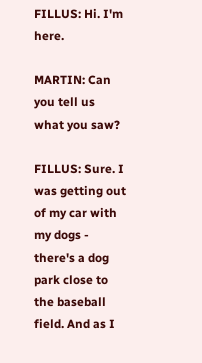FILLUS: Hi. I'm here.

MARTIN: Can you tell us what you saw?

FILLUS: Sure. I was getting out of my car with my dogs - there's a dog park close to the baseball field. And as I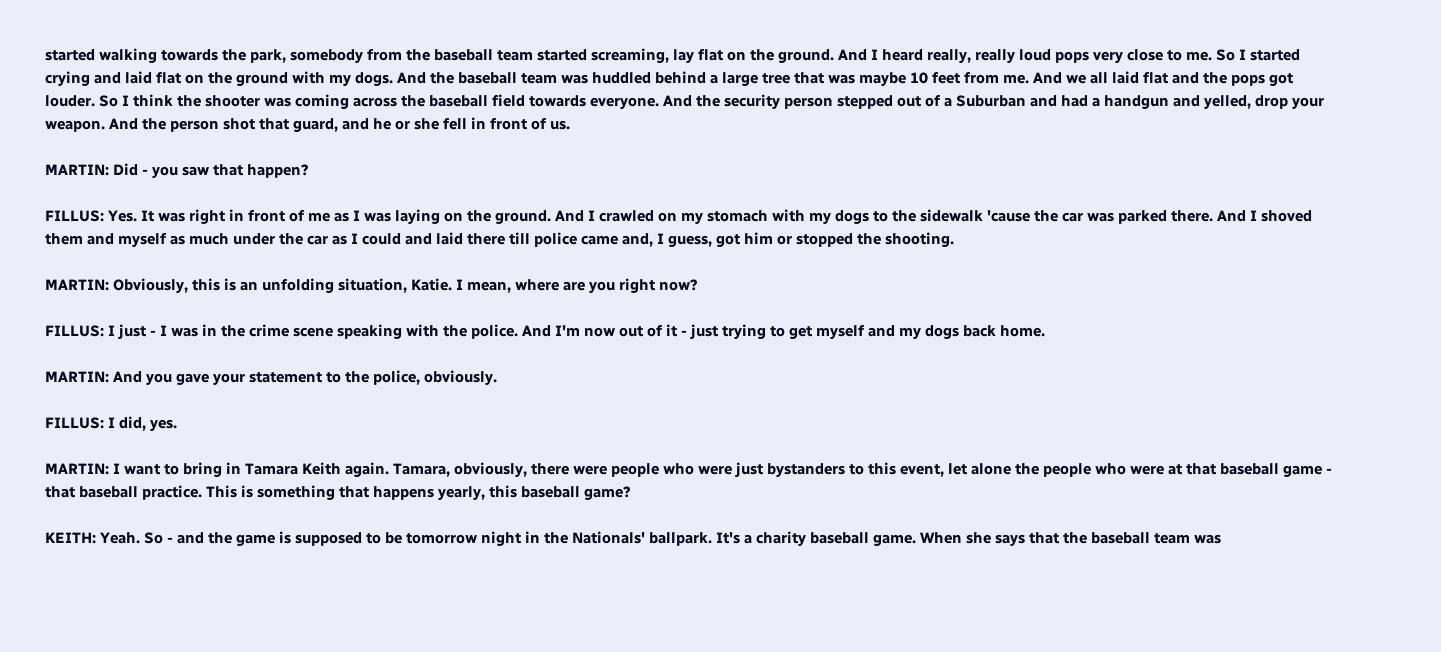started walking towards the park, somebody from the baseball team started screaming, lay flat on the ground. And I heard really, really loud pops very close to me. So I started crying and laid flat on the ground with my dogs. And the baseball team was huddled behind a large tree that was maybe 10 feet from me. And we all laid flat and the pops got louder. So I think the shooter was coming across the baseball field towards everyone. And the security person stepped out of a Suburban and had a handgun and yelled, drop your weapon. And the person shot that guard, and he or she fell in front of us.

MARTIN: Did - you saw that happen?

FILLUS: Yes. It was right in front of me as I was laying on the ground. And I crawled on my stomach with my dogs to the sidewalk 'cause the car was parked there. And I shoved them and myself as much under the car as I could and laid there till police came and, I guess, got him or stopped the shooting.

MARTIN: Obviously, this is an unfolding situation, Katie. I mean, where are you right now?

FILLUS: I just - I was in the crime scene speaking with the police. And I'm now out of it - just trying to get myself and my dogs back home.

MARTIN: And you gave your statement to the police, obviously.

FILLUS: I did, yes.

MARTIN: I want to bring in Tamara Keith again. Tamara, obviously, there were people who were just bystanders to this event, let alone the people who were at that baseball game - that baseball practice. This is something that happens yearly, this baseball game?

KEITH: Yeah. So - and the game is supposed to be tomorrow night in the Nationals' ballpark. It's a charity baseball game. When she says that the baseball team was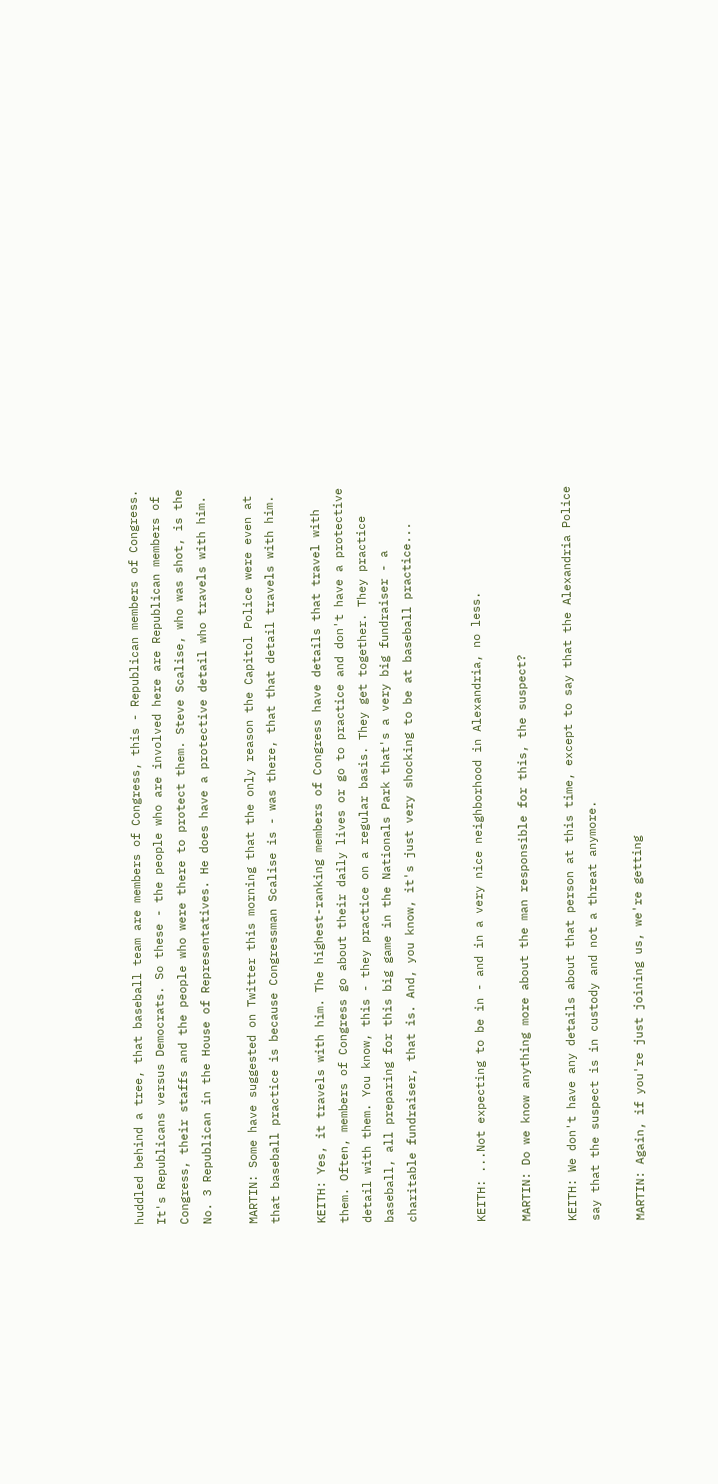huddled behind a tree, that baseball team are members of Congress, this - Republican members of Congress. It's Republicans versus Democrats. So these - the people who are involved here are Republican members of Congress, their staffs and the people who were there to protect them. Steve Scalise, who was shot, is the No. 3 Republican in the House of Representatives. He does have a protective detail who travels with him.

MARTIN: Some have suggested on Twitter this morning that the only reason the Capitol Police were even at that baseball practice is because Congressman Scalise is - was there, that that detail travels with him.

KEITH: Yes, it travels with him. The highest-ranking members of Congress have details that travel with them. Often, members of Congress go about their daily lives or go to practice and don't have a protective detail with them. You know, this - they practice on a regular basis. They get together. They practice baseball, all preparing for this big game in the Nationals Park that's a very big fundraiser - a charitable fundraiser, that is. And, you know, it's just very shocking to be at baseball practice...


KEITH: ...Not expecting to be in - and in a very nice neighborhood in Alexandria, no less.

MARTIN: Do we know anything more about the man responsible for this, the suspect?

KEITH: We don't have any details about that person at this time, except to say that the Alexandria Police say that the suspect is in custody and not a threat anymore.

MARTIN: Again, if you're just joining us, we're getting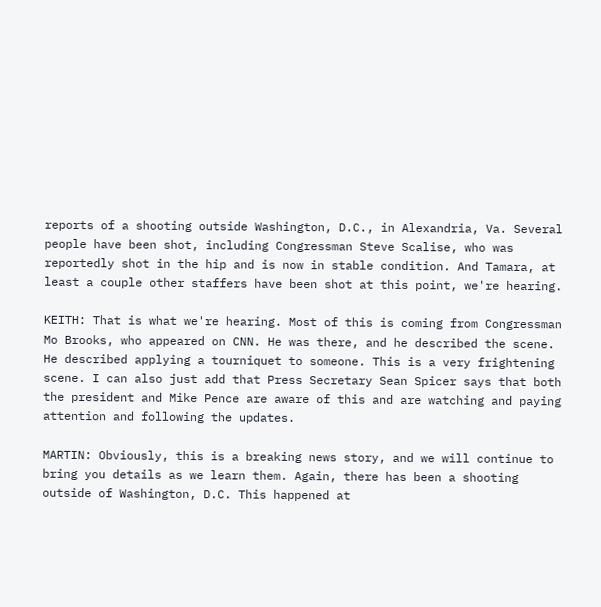reports of a shooting outside Washington, D.C., in Alexandria, Va. Several people have been shot, including Congressman Steve Scalise, who was reportedly shot in the hip and is now in stable condition. And Tamara, at least a couple other staffers have been shot at this point, we're hearing.

KEITH: That is what we're hearing. Most of this is coming from Congressman Mo Brooks, who appeared on CNN. He was there, and he described the scene. He described applying a tourniquet to someone. This is a very frightening scene. I can also just add that Press Secretary Sean Spicer says that both the president and Mike Pence are aware of this and are watching and paying attention and following the updates.

MARTIN: Obviously, this is a breaking news story, and we will continue to bring you details as we learn them. Again, there has been a shooting outside of Washington, D.C. This happened at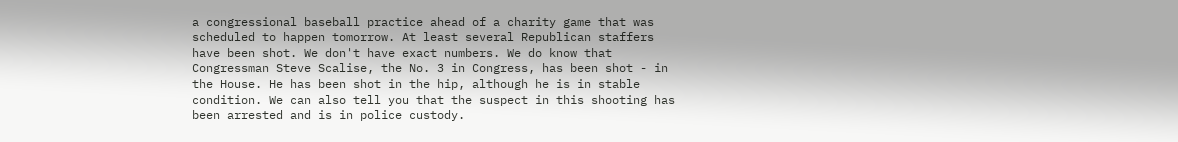a congressional baseball practice ahead of a charity game that was scheduled to happen tomorrow. At least several Republican staffers have been shot. We don't have exact numbers. We do know that Congressman Steve Scalise, the No. 3 in Congress, has been shot - in the House. He has been shot in the hip, although he is in stable condition. We can also tell you that the suspect in this shooting has been arrested and is in police custody.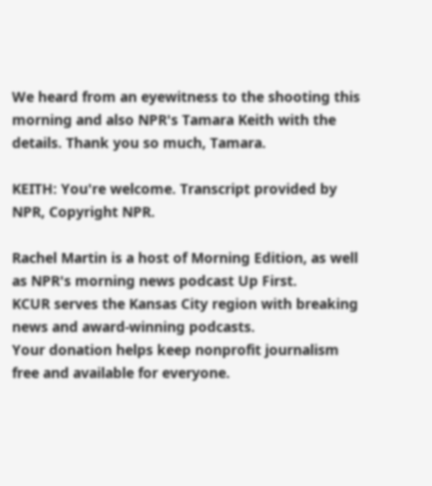We heard from an eyewitness to the shooting this morning and also NPR's Tamara Keith with the details. Thank you so much, Tamara.

KEITH: You're welcome. Transcript provided by NPR, Copyright NPR.

Rachel Martin is a host of Morning Edition, as well as NPR's morning news podcast Up First.
KCUR serves the Kansas City region with breaking news and award-winning podcasts.
Your donation helps keep nonprofit journalism free and available for everyone.